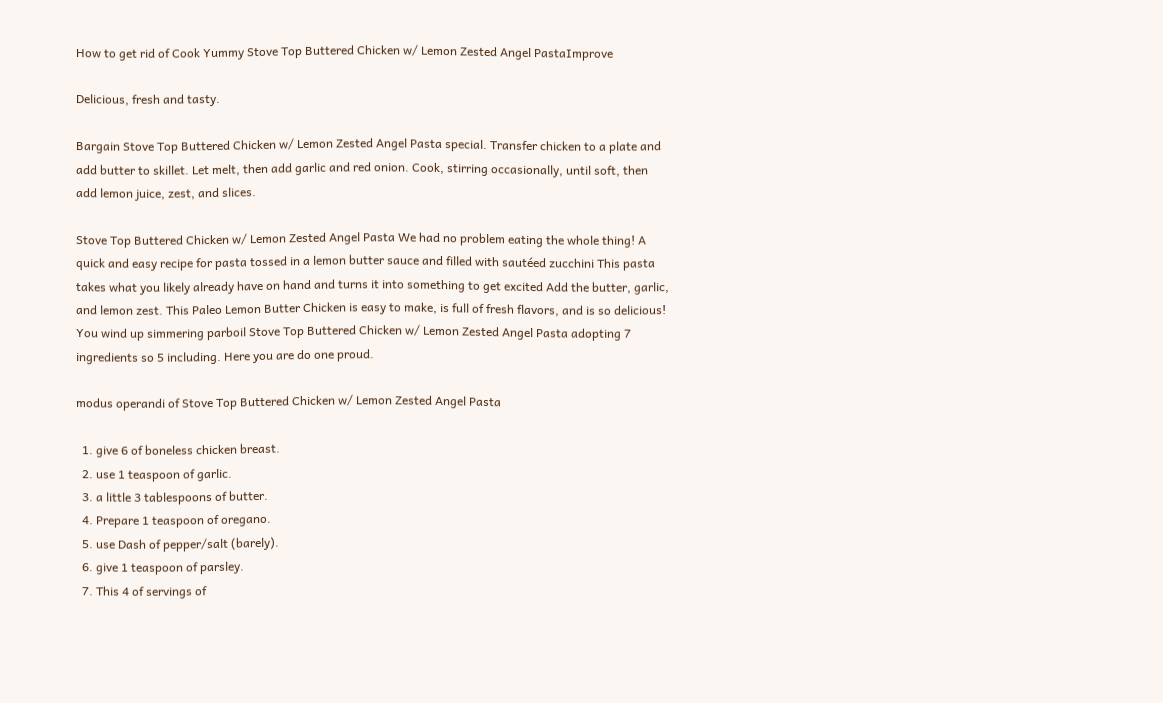How to get rid of Cook Yummy Stove Top Buttered Chicken w/ Lemon Zested Angel PastaImprove

Delicious, fresh and tasty.

Bargain Stove Top Buttered Chicken w/ Lemon Zested Angel Pasta special. Transfer chicken to a plate and add butter to skillet. Let melt, then add garlic and red onion. Cook, stirring occasionally, until soft, then add lemon juice, zest, and slices.

Stove Top Buttered Chicken w/ Lemon Zested Angel Pasta We had no problem eating the whole thing! A quick and easy recipe for pasta tossed in a lemon butter sauce and filled with sautéed zucchini This pasta takes what you likely already have on hand and turns it into something to get excited Add the butter, garlic, and lemon zest. This Paleo Lemon Butter Chicken is easy to make, is full of fresh flavors, and is so delicious! You wind up simmering parboil Stove Top Buttered Chicken w/ Lemon Zested Angel Pasta adopting 7 ingredients so 5 including. Here you are do one proud.

modus operandi of Stove Top Buttered Chicken w/ Lemon Zested Angel Pasta

  1. give 6 of boneless chicken breast.
  2. use 1 teaspoon of garlic.
  3. a little 3 tablespoons of butter.
  4. Prepare 1 teaspoon of oregano.
  5. use Dash of pepper/salt (barely).
  6. give 1 teaspoon of parsley.
  7. This 4 of servings of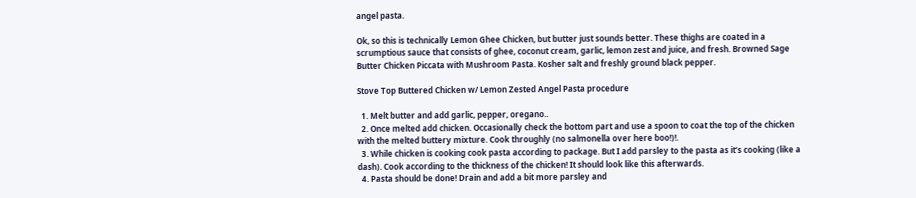angel pasta.

Ok, so this is technically Lemon Ghee Chicken, but butter just sounds better. These thighs are coated in a scrumptious sauce that consists of ghee, coconut cream, garlic, lemon zest and juice, and fresh. Browned Sage Butter Chicken Piccata with Mushroom Pasta. Kosher salt and freshly ground black pepper.

Stove Top Buttered Chicken w/ Lemon Zested Angel Pasta procedure

  1. Melt butter and add garlic, pepper, oregano..
  2. Once melted add chicken. Occasionally check the bottom part and use a spoon to coat the top of the chicken with the melted buttery mixture. Cook throughly (no salmonella over here boo!)!.
  3. While chicken is cooking cook pasta according to package. But I add parsley to the pasta as it’s cooking (like a dash). Cook according to the thickness of the chicken! It should look like this afterwards.
  4. Pasta should be done! Drain and add a bit more parsley and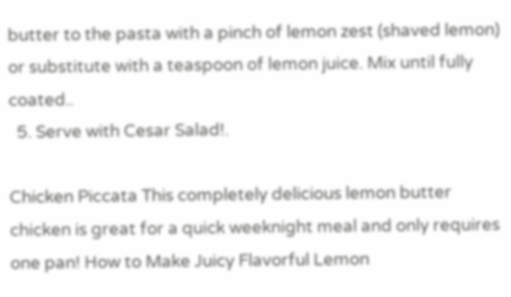butter to the pasta with a pinch of lemon zest (shaved lemon) or substitute with a teaspoon of lemon juice. Mix until fully coated..
  5. Serve with Cesar Salad!.

Chicken Piccata This completely delicious lemon butter chicken is great for a quick weeknight meal and only requires one pan! How to Make Juicy Flavorful Lemon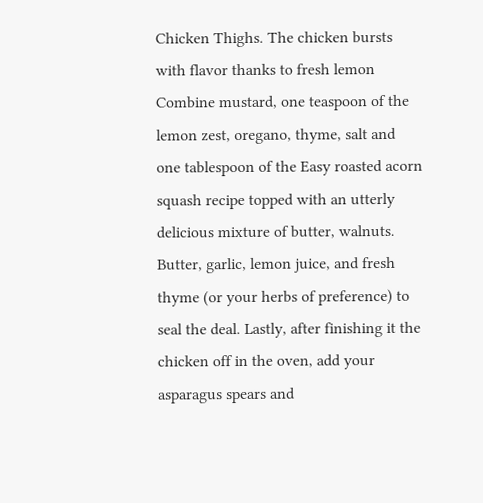Chicken Thighs. The chicken bursts with flavor thanks to fresh lemon Combine mustard, one teaspoon of the lemon zest, oregano, thyme, salt and one tablespoon of the Easy roasted acorn squash recipe topped with an utterly delicious mixture of butter, walnuts. Butter, garlic, lemon juice, and fresh thyme (or your herbs of preference) to seal the deal. Lastly, after finishing it the chicken off in the oven, add your asparagus spears and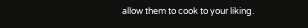allow them to cook to your liking.